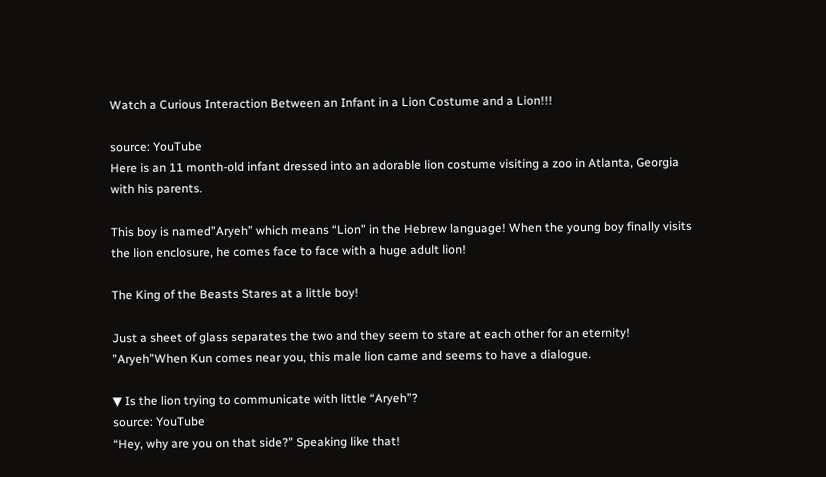Watch a Curious Interaction Between an Infant in a Lion Costume and a Lion!!!

source: YouTube
Here is an 11 month-old infant dressed into an adorable lion costume visiting a zoo in Atlanta, Georgia with his parents.

This boy is named”Aryeh” which means “Lion” in the Hebrew language! When the young boy finally visits the lion enclosure, he comes face to face with a huge adult lion!

The King of the Beasts Stares at a little boy!

Just a sheet of glass separates the two and they seem to stare at each other for an eternity! ”Aryeh”When Kun comes near you, this male lion came and seems to have a dialogue.

▼ Is the lion trying to communicate with little “Aryeh”?
source: YouTube
“Hey, why are you on that side?” Speaking like that!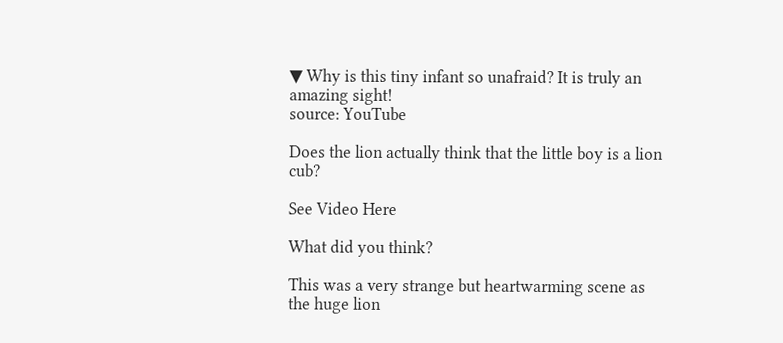▼ Why is this tiny infant so unafraid? It is truly an amazing sight!
source: YouTube

Does the lion actually think that the little boy is a lion cub?

See Video Here

What did you think?

This was a very strange but heartwarming scene as the huge lion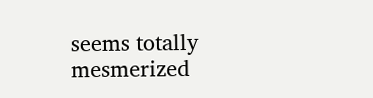seems totally mesmerized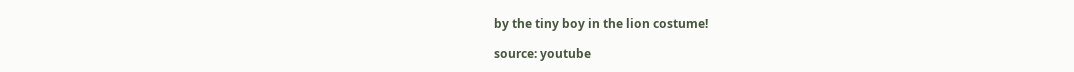by the tiny boy in the lion costume!

source: youtube